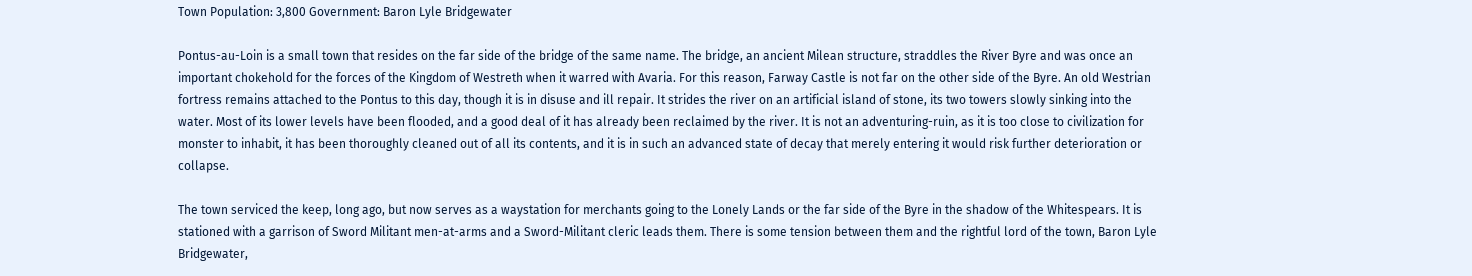Town Population: 3,800 Government: Baron Lyle Bridgewater

Pontus-au-Loin is a small town that resides on the far side of the bridge of the same name. The bridge, an ancient Milean structure, straddles the River Byre and was once an important chokehold for the forces of the Kingdom of Westreth when it warred with Avaria. For this reason, Farway Castle is not far on the other side of the Byre. An old Westrian fortress remains attached to the Pontus to this day, though it is in disuse and ill repair. It strides the river on an artificial island of stone, its two towers slowly sinking into the water. Most of its lower levels have been flooded, and a good deal of it has already been reclaimed by the river. It is not an adventuring-ruin, as it is too close to civilization for monster to inhabit, it has been thoroughly cleaned out of all its contents, and it is in such an advanced state of decay that merely entering it would risk further deterioration or collapse.

The town serviced the keep, long ago, but now serves as a waystation for merchants going to the Lonely Lands or the far side of the Byre in the shadow of the Whitespears. It is stationed with a garrison of Sword Militant men-at-arms and a Sword-Militant cleric leads them. There is some tension between them and the rightful lord of the town, Baron Lyle Bridgewater,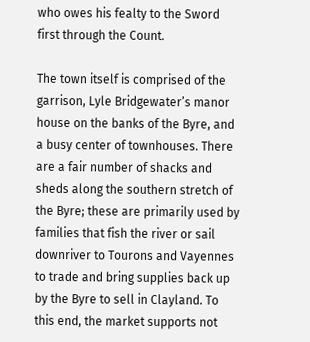who owes his fealty to the Sword first through the Count.

The town itself is comprised of the garrison, Lyle Bridgewater’s manor house on the banks of the Byre, and a busy center of townhouses. There are a fair number of shacks and sheds along the southern stretch of the Byre; these are primarily used by families that fish the river or sail downriver to Tourons and Vayennes to trade and bring supplies back up by the Byre to sell in Clayland. To this end, the market supports not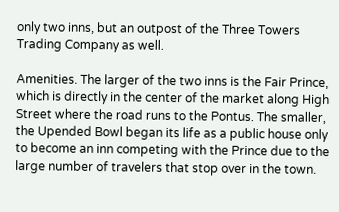only two inns, but an outpost of the Three Towers Trading Company as well.

Amenities. The larger of the two inns is the Fair Prince, which is directly in the center of the market along High Street where the road runs to the Pontus. The smaller, the Upended Bowl began its life as a public house only to become an inn competing with the Prince due to the large number of travelers that stop over in the town.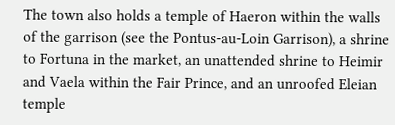The town also holds a temple of Haeron within the walls of the garrison (see the Pontus-au-Loin Garrison), a shrine to Fortuna in the market, an unattended shrine to Heimir and Vaela within the Fair Prince, and an unroofed Eleian temple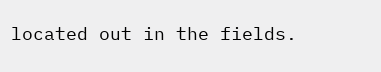located out in the fields.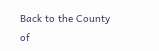Back to the County of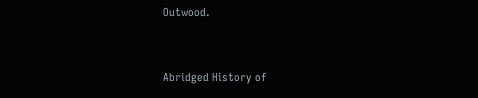Outwood.


Abridged History of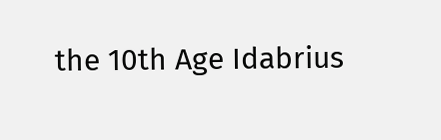the 10th Age Idabrius